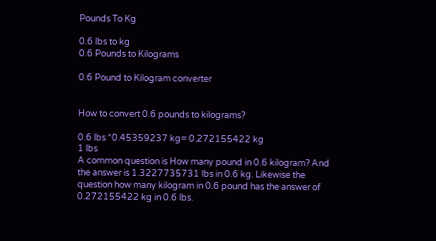Pounds To Kg

0.6 lbs to kg
0.6 Pounds to Kilograms

0.6 Pound to Kilogram converter


How to convert 0.6 pounds to kilograms?

0.6 lbs *0.45359237 kg= 0.272155422 kg
1 lbs
A common question is How many pound in 0.6 kilogram? And the answer is 1.3227735731 lbs in 0.6 kg. Likewise the question how many kilogram in 0.6 pound has the answer of 0.272155422 kg in 0.6 lbs.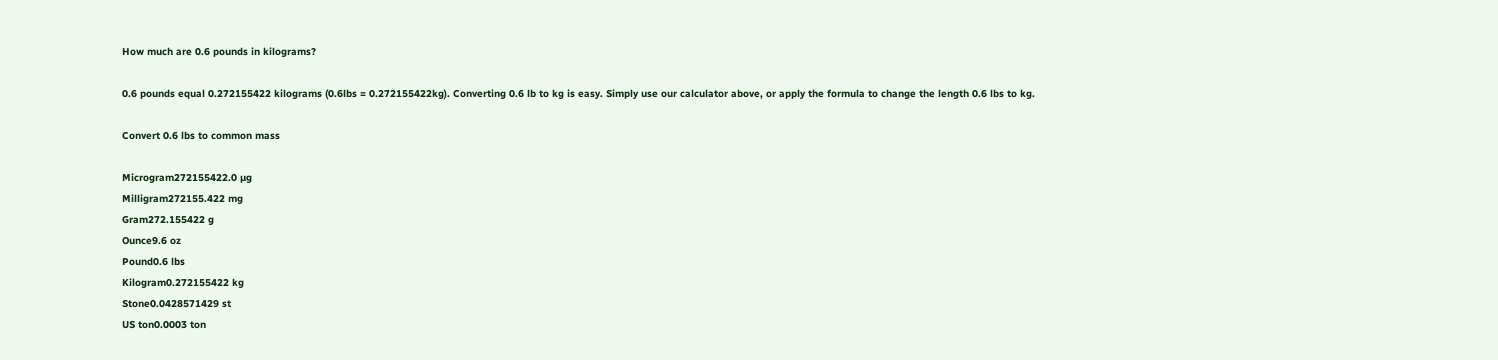How much are 0.6 pounds in kilograms?

0.6 pounds equal 0.272155422 kilograms (0.6lbs = 0.272155422kg). Converting 0.6 lb to kg is easy. Simply use our calculator above, or apply the formula to change the length 0.6 lbs to kg.

Convert 0.6 lbs to common mass

Microgram272155422.0 µg
Milligram272155.422 mg
Gram272.155422 g
Ounce9.6 oz
Pound0.6 lbs
Kilogram0.272155422 kg
Stone0.0428571429 st
US ton0.0003 ton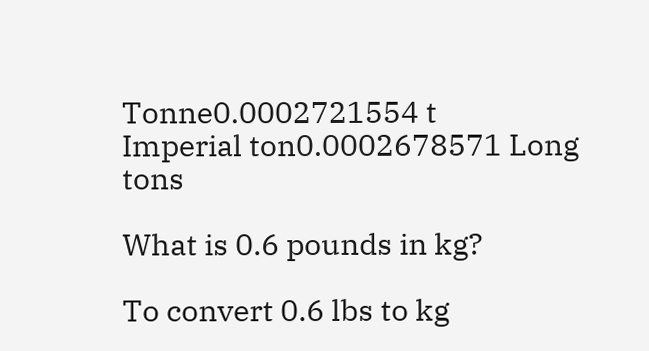Tonne0.0002721554 t
Imperial ton0.0002678571 Long tons

What is 0.6 pounds in kg?

To convert 0.6 lbs to kg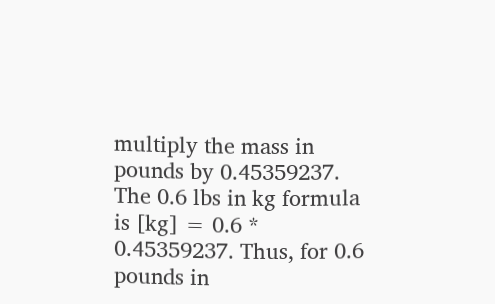multiply the mass in pounds by 0.45359237. The 0.6 lbs in kg formula is [kg] = 0.6 * 0.45359237. Thus, for 0.6 pounds in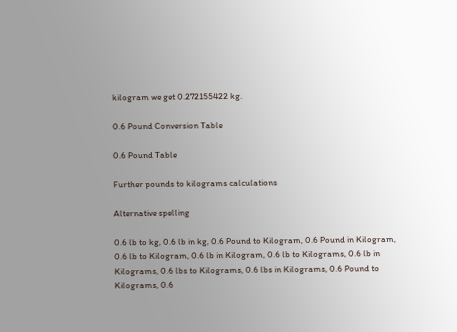kilogram we get 0.272155422 kg.

0.6 Pound Conversion Table

0.6 Pound Table

Further pounds to kilograms calculations

Alternative spelling

0.6 lb to kg, 0.6 lb in kg, 0.6 Pound to Kilogram, 0.6 Pound in Kilogram, 0.6 lb to Kilogram, 0.6 lb in Kilogram, 0.6 lb to Kilograms, 0.6 lb in Kilograms, 0.6 lbs to Kilograms, 0.6 lbs in Kilograms, 0.6 Pound to Kilograms, 0.6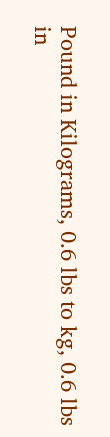Pound in Kilograms, 0.6 lbs to kg, 0.6 lbs in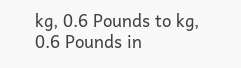kg, 0.6 Pounds to kg, 0.6 Pounds in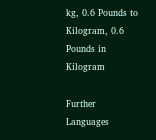kg, 0.6 Pounds to Kilogram, 0.6 Pounds in Kilogram

Further Languages